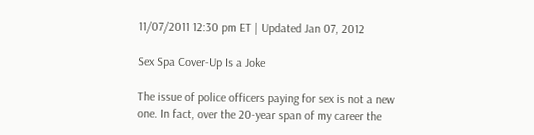11/07/2011 12:30 pm ET | Updated Jan 07, 2012

Sex Spa Cover-Up Is a Joke

The issue of police officers paying for sex is not a new one. In fact, over the 20-year span of my career the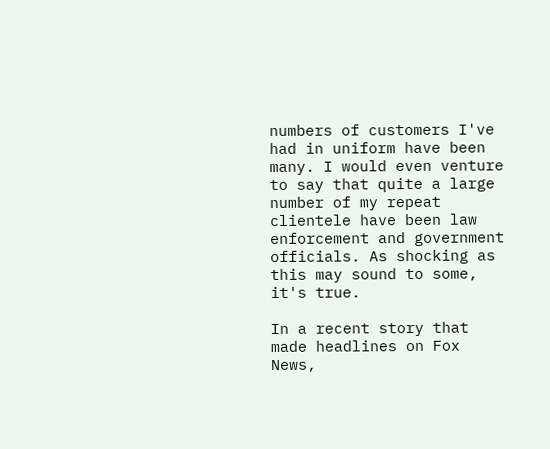numbers of customers I've had in uniform have been many. I would even venture to say that quite a large number of my repeat clientele have been law enforcement and government officials. As shocking as this may sound to some, it's true.

In a recent story that made headlines on Fox News,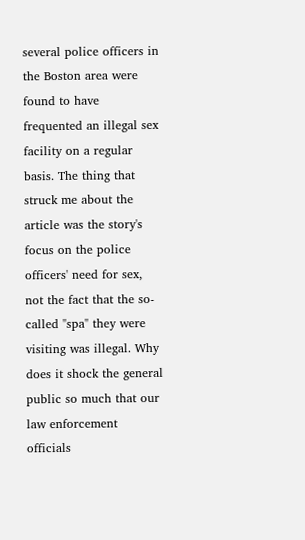several police officers in the Boston area were found to have frequented an illegal sex facility on a regular basis. The thing that struck me about the article was the story's focus on the police officers' need for sex, not the fact that the so-called "spa" they were visiting was illegal. Why does it shock the general public so much that our law enforcement officials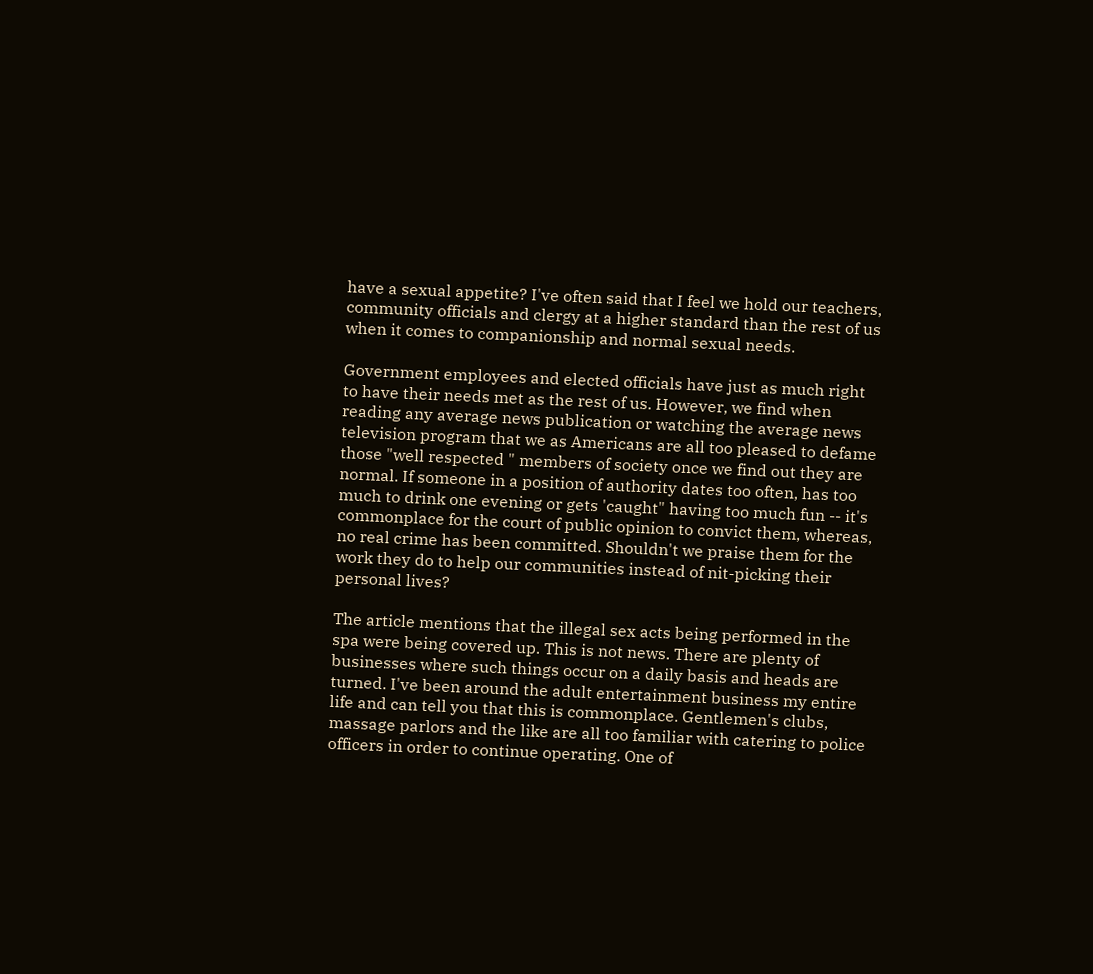have a sexual appetite? I've often said that I feel we hold our teachers, community officials and clergy at a higher standard than the rest of us when it comes to companionship and normal sexual needs.

Government employees and elected officials have just as much right to have their needs met as the rest of us. However, we find when reading any average news publication or watching the average news television program that we as Americans are all too pleased to defame those "well respected " members of society once we find out they are normal. If someone in a position of authority dates too often, has too much to drink one evening or gets 'caught" having too much fun -- it's commonplace for the court of public opinion to convict them, whereas, no real crime has been committed. Shouldn't we praise them for the work they do to help our communities instead of nit-picking their personal lives?

The article mentions that the illegal sex acts being performed in the spa were being covered up. This is not news. There are plenty of businesses where such things occur on a daily basis and heads are turned. I've been around the adult entertainment business my entire life and can tell you that this is commonplace. Gentlemen's clubs, massage parlors and the like are all too familiar with catering to police officers in order to continue operating. One of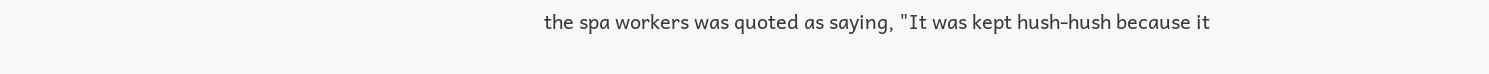the spa workers was quoted as saying, "It was kept hush-hush because it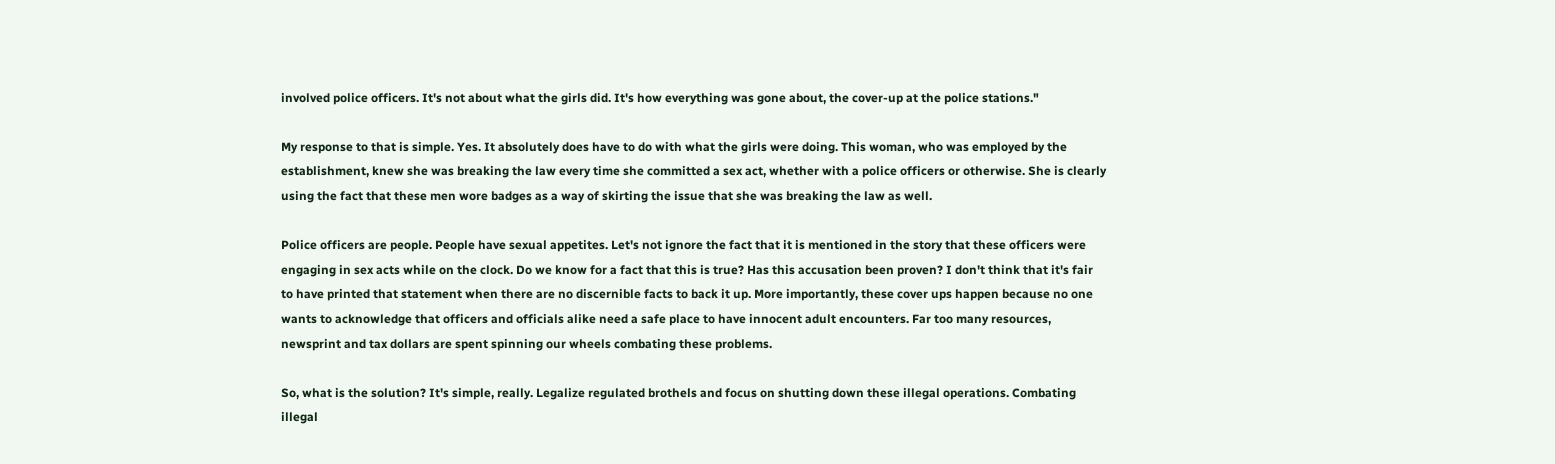involved police officers. It's not about what the girls did. It's how everything was gone about, the cover-up at the police stations."

My response to that is simple. Yes. It absolutely does have to do with what the girls were doing. This woman, who was employed by the establishment, knew she was breaking the law every time she committed a sex act, whether with a police officers or otherwise. She is clearly using the fact that these men wore badges as a way of skirting the issue that she was breaking the law as well.

Police officers are people. People have sexual appetites. Let's not ignore the fact that it is mentioned in the story that these officers were engaging in sex acts while on the clock. Do we know for a fact that this is true? Has this accusation been proven? I don't think that it's fair to have printed that statement when there are no discernible facts to back it up. More importantly, these cover ups happen because no one wants to acknowledge that officers and officials alike need a safe place to have innocent adult encounters. Far too many resources, newsprint and tax dollars are spent spinning our wheels combating these problems.

So, what is the solution? It's simple, really. Legalize regulated brothels and focus on shutting down these illegal operations. Combating illegal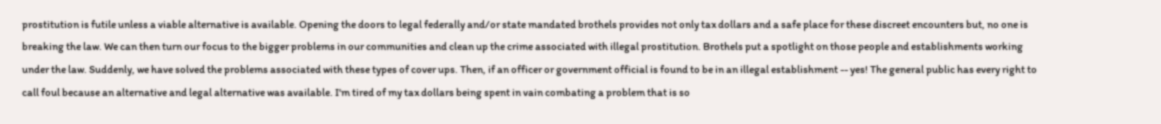prostitution is futile unless a viable alternative is available. Opening the doors to legal federally and/or state mandated brothels provides not only tax dollars and a safe place for these discreet encounters but, no one is breaking the law. We can then turn our focus to the bigger problems in our communities and clean up the crime associated with illegal prostitution. Brothels put a spotlight on those people and establishments working under the law. Suddenly, we have solved the problems associated with these types of cover ups. Then, if an officer or government official is found to be in an illegal establishment -- yes! The general public has every right to call foul because an alternative and legal alternative was available. I'm tired of my tax dollars being spent in vain combating a problem that is so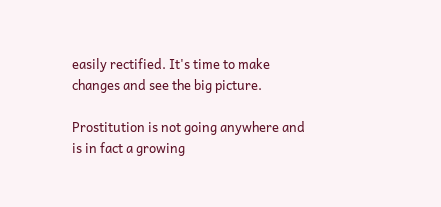easily rectified. It's time to make changes and see the big picture.

Prostitution is not going anywhere and is in fact a growing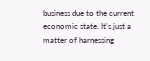business due to the current economic state. It's just a matter of harnessing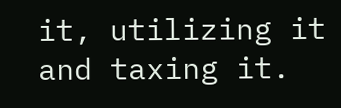it, utilizing it and taxing it.